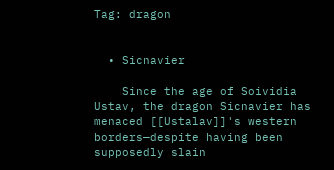Tag: dragon


  • Sicnavier

    Since the age of Soividia Ustav, the dragon Sicnavier has menaced [[Ustalav]]'s western borders—despite having been supposedly slain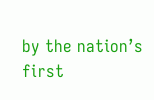by the nation’s first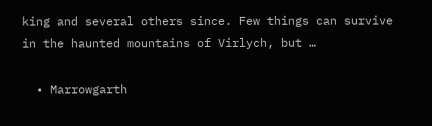king and several others since. Few things can survive in the haunted mountains of Virlych, but …

  • Marrowgarth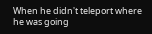When he didn't teleport where he was going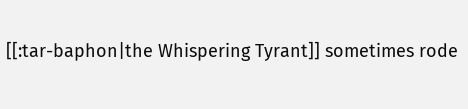[[:tar-baphon|the Whispering Tyrant]] sometimes rode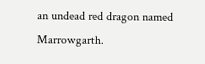an undead red dragon named Marrowgarth.